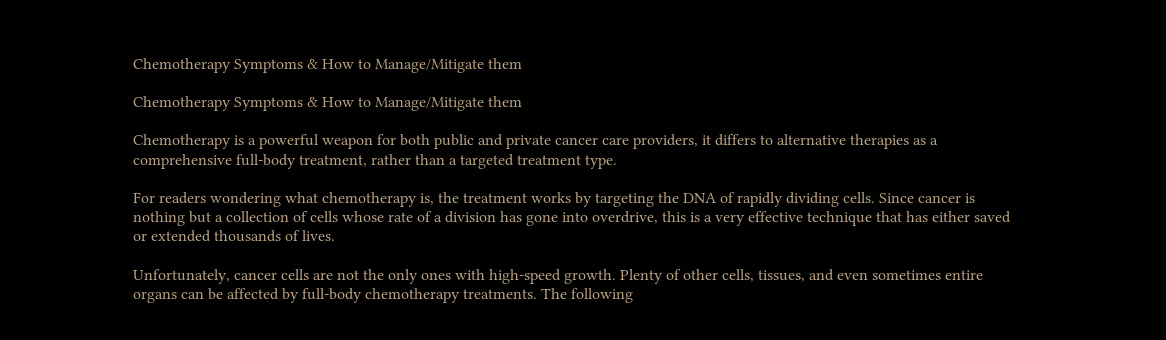Chemotherapy Symptoms & How to Manage/Mitigate them

Chemotherapy Symptoms & How to Manage/Mitigate them

Chemotherapy is a powerful weapon for both public and private cancer care providers, it differs to alternative therapies as a comprehensive full-body treatment, rather than a targeted treatment type.

For readers wondering what chemotherapy is, the treatment works by targeting the DNA of rapidly dividing cells. Since cancer is nothing but a collection of cells whose rate of a division has gone into overdrive, this is a very effective technique that has either saved or extended thousands of lives.

Unfortunately, cancer cells are not the only ones with high-speed growth. Plenty of other cells, tissues, and even sometimes entire organs can be affected by full-body chemotherapy treatments. The following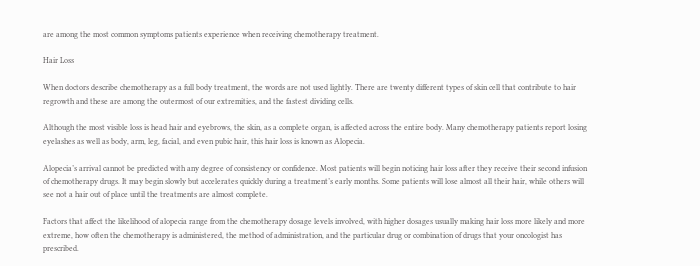are among the most common symptoms patients experience when receiving chemotherapy treatment.

Hair Loss

When doctors describe chemotherapy as a full body treatment, the words are not used lightly. There are twenty different types of skin cell that contribute to hair regrowth and these are among the outermost of our extremities, and the fastest dividing cells.

Although the most visible loss is head hair and eyebrows, the skin, as a complete organ, is affected across the entire body. Many chemotherapy patients report losing eyelashes as well as body, arm, leg, facial, and even pubic hair, this hair loss is known as Alopecia.

Alopecia’s arrival cannot be predicted with any degree of consistency or confidence. Most patients will begin noticing hair loss after they receive their second infusion of chemotherapy drugs. It may begin slowly but accelerates quickly during a treatment’s early months. Some patients will lose almost all their hair, while others will see not a hair out of place until the treatments are almost complete.

Factors that affect the likelihood of alopecia range from the chemotherapy dosage levels involved, with higher dosages usually making hair loss more likely and more extreme, how often the chemotherapy is administered, the method of administration, and the particular drug or combination of drugs that your oncologist has prescribed.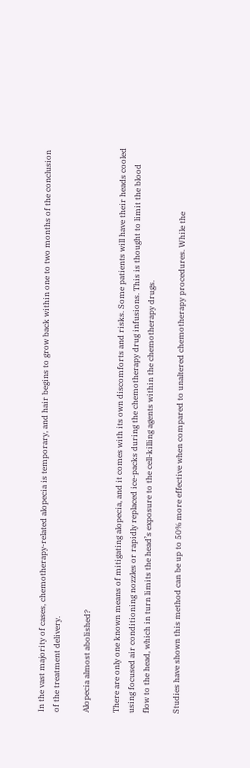In the vast majority of cases, chemotherapy-related alopecia is temporary, and hair begins to grow back within one to two months of the conclusion of the treatment delivery.

Alopecia almost abolished?

There are only one known means of mitigating alopecia, and it comes with its own discomforts and risks. Some patients will have their heads cooled using focused air conditioning nozzles or rapidly replaced ice-packs during the chemotherapy drug infusions. This is thought to limit the blood flow to the head, which in turn limits the head’s exposure to the cell-killing agents within the chemotherapy drugs.

Studies have shown this method can be up to 50% more effective when compared to unaltered chemotherapy procedures. While the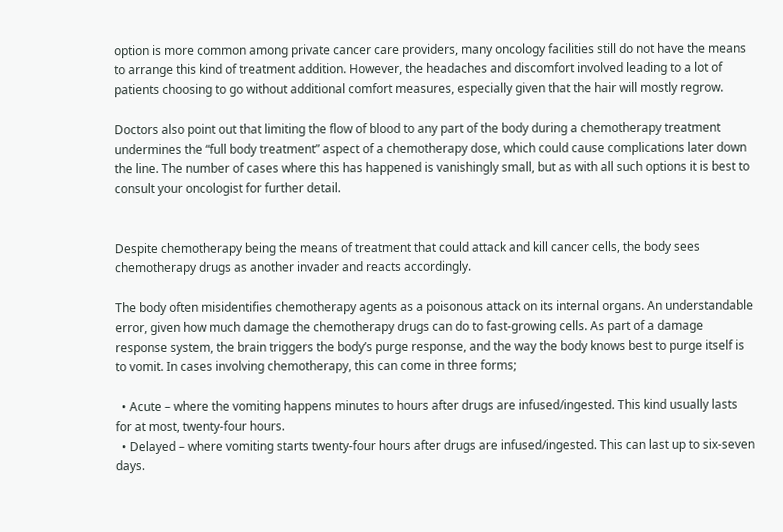option is more common among private cancer care providers, many oncology facilities still do not have the means to arrange this kind of treatment addition. However, the headaches and discomfort involved leading to a lot of patients choosing to go without additional comfort measures, especially given that the hair will mostly regrow.

Doctors also point out that limiting the flow of blood to any part of the body during a chemotherapy treatment undermines the “full body treatment” aspect of a chemotherapy dose, which could cause complications later down the line. The number of cases where this has happened is vanishingly small, but as with all such options it is best to consult your oncologist for further detail.


Despite chemotherapy being the means of treatment that could attack and kill cancer cells, the body sees chemotherapy drugs as another invader and reacts accordingly.

The body often misidentifies chemotherapy agents as a poisonous attack on its internal organs. An understandable error, given how much damage the chemotherapy drugs can do to fast-growing cells. As part of a damage response system, the brain triggers the body’s purge response, and the way the body knows best to purge itself is to vomit. In cases involving chemotherapy, this can come in three forms;

  • Acute – where the vomiting happens minutes to hours after drugs are infused/ingested. This kind usually lasts for at most, twenty-four hours.
  • Delayed – where vomiting starts twenty-four hours after drugs are infused/ingested. This can last up to six-seven days.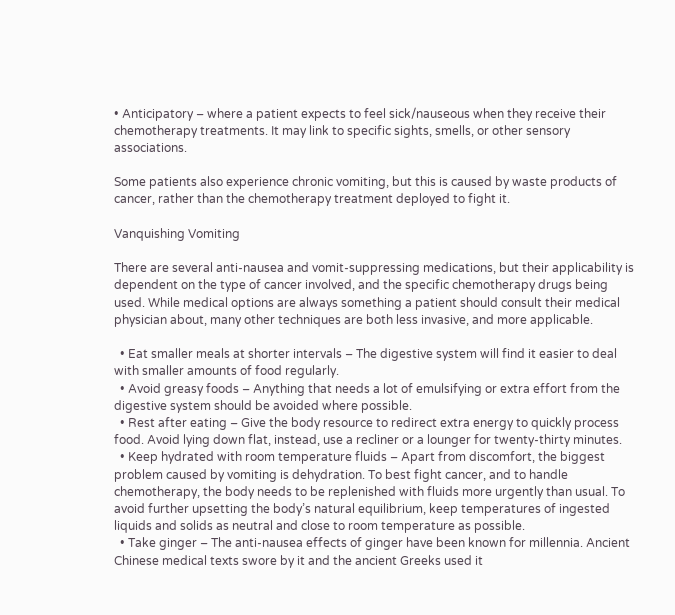• Anticipatory – where a patient expects to feel sick/nauseous when they receive their chemotherapy treatments. It may link to specific sights, smells, or other sensory associations.

Some patients also experience chronic vomiting, but this is caused by waste products of cancer, rather than the chemotherapy treatment deployed to fight it.

Vanquishing Vomiting

There are several anti-nausea and vomit-suppressing medications, but their applicability is dependent on the type of cancer involved, and the specific chemotherapy drugs being used. While medical options are always something a patient should consult their medical physician about, many other techniques are both less invasive, and more applicable.

  • Eat smaller meals at shorter intervals – The digestive system will find it easier to deal with smaller amounts of food regularly.
  • Avoid greasy foods – Anything that needs a lot of emulsifying or extra effort from the digestive system should be avoided where possible.
  • Rest after eating – Give the body resource to redirect extra energy to quickly process food. Avoid lying down flat, instead, use a recliner or a lounger for twenty-thirty minutes.
  • Keep hydrated with room temperature fluids – Apart from discomfort, the biggest problem caused by vomiting is dehydration. To best fight cancer, and to handle chemotherapy, the body needs to be replenished with fluids more urgently than usual. To avoid further upsetting the body’s natural equilibrium, keep temperatures of ingested liquids and solids as neutral and close to room temperature as possible.
  • Take ginger – The anti-nausea effects of ginger have been known for millennia. Ancient Chinese medical texts swore by it and the ancient Greeks used it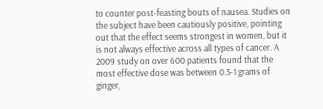to counter post-feasting bouts of nausea. Studies on the subject have been cautiously positive, pointing out that the effect seems strongest in women, but it is not always effective across all types of cancer. A 2009 study on over 600 patients found that the most effective dose was between 0.5-1 grams of ginger,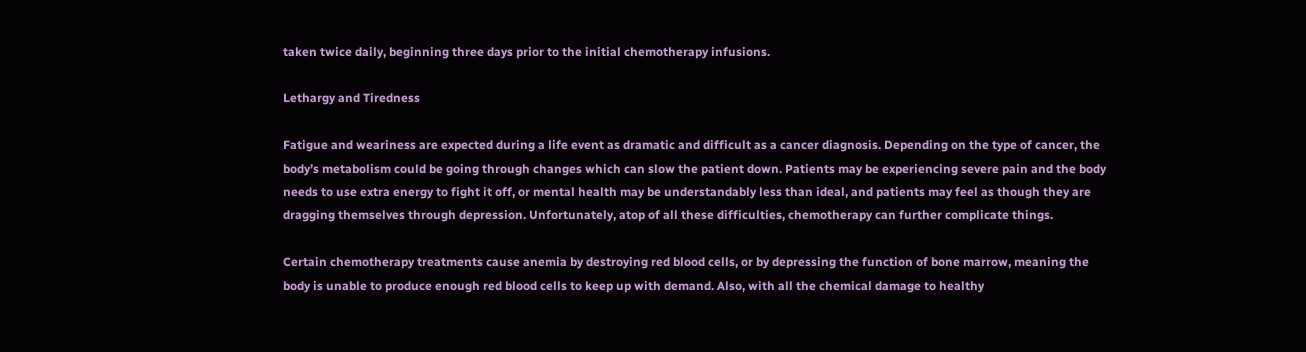taken twice daily, beginning three days prior to the initial chemotherapy infusions.

Lethargy and Tiredness

Fatigue and weariness are expected during a life event as dramatic and difficult as a cancer diagnosis. Depending on the type of cancer, the body’s metabolism could be going through changes which can slow the patient down. Patients may be experiencing severe pain and the body needs to use extra energy to fight it off, or mental health may be understandably less than ideal, and patients may feel as though they are dragging themselves through depression. Unfortunately, atop of all these difficulties, chemotherapy can further complicate things.

Certain chemotherapy treatments cause anemia by destroying red blood cells, or by depressing the function of bone marrow, meaning the body is unable to produce enough red blood cells to keep up with demand. Also, with all the chemical damage to healthy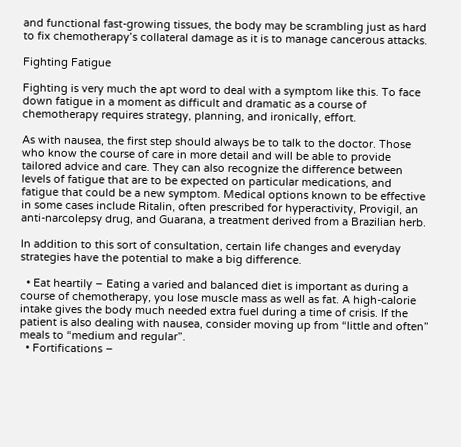and functional fast-growing tissues, the body may be scrambling just as hard to fix chemotherapy’s collateral damage as it is to manage cancerous attacks.

Fighting Fatigue

Fighting is very much the apt word to deal with a symptom like this. To face down fatigue in a moment as difficult and dramatic as a course of chemotherapy requires strategy, planning, and ironically, effort.

As with nausea, the first step should always be to talk to the doctor. Those who know the course of care in more detail and will be able to provide tailored advice and care. They can also recognize the difference between levels of fatigue that are to be expected on particular medications, and fatigue that could be a new symptom. Medical options known to be effective in some cases include Ritalin, often prescribed for hyperactivity, Provigil, an anti-narcolepsy drug, and Guarana, a treatment derived from a Brazilian herb.

In addition to this sort of consultation, certain life changes and everyday strategies have the potential to make a big difference.

  • Eat heartily – Eating a varied and balanced diet is important as during a course of chemotherapy, you lose muscle mass as well as fat. A high-calorie intake gives the body much needed extra fuel during a time of crisis. If the patient is also dealing with nausea, consider moving up from “little and often” meals to “medium and regular”.
  • Fortifications –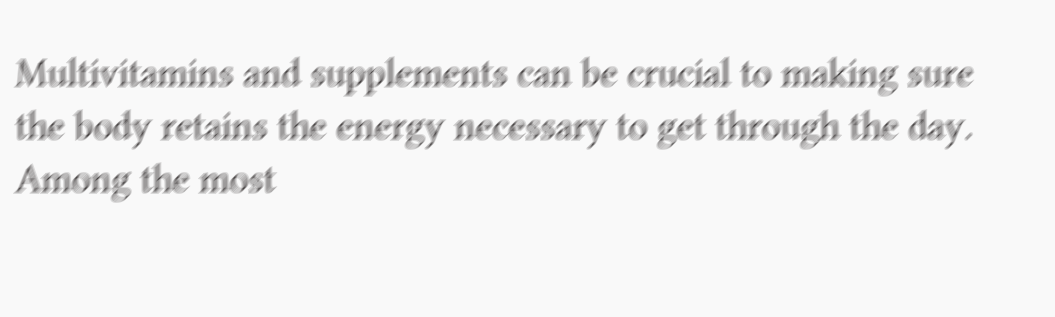Multivitamins and supplements can be crucial to making sure the body retains the energy necessary to get through the day. Among the most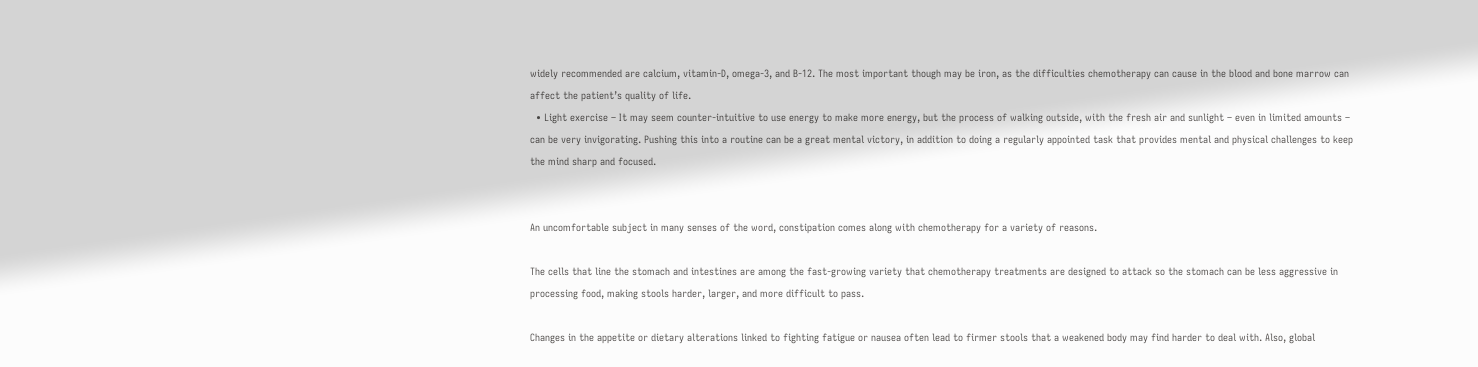widely recommended are calcium, vitamin-D, omega-3, and B-12. The most important though may be iron, as the difficulties chemotherapy can cause in the blood and bone marrow can affect the patient’s quality of life.
  • Light exercise – It may seem counter-intuitive to use energy to make more energy, but the process of walking outside, with the fresh air and sunlight – even in limited amounts – can be very invigorating. Pushing this into a routine can be a great mental victory, in addition to doing a regularly appointed task that provides mental and physical challenges to keep the mind sharp and focused.


An uncomfortable subject in many senses of the word, constipation comes along with chemotherapy for a variety of reasons.

The cells that line the stomach and intestines are among the fast-growing variety that chemotherapy treatments are designed to attack so the stomach can be less aggressive in processing food, making stools harder, larger, and more difficult to pass.

Changes in the appetite or dietary alterations linked to fighting fatigue or nausea often lead to firmer stools that a weakened body may find harder to deal with. Also, global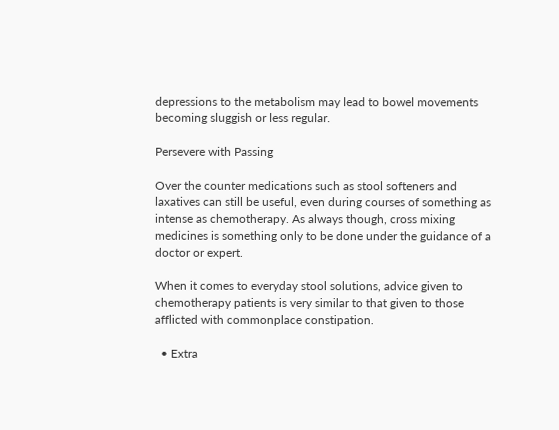depressions to the metabolism may lead to bowel movements becoming sluggish or less regular.

Persevere with Passing

Over the counter medications such as stool softeners and laxatives can still be useful, even during courses of something as intense as chemotherapy. As always though, cross mixing medicines is something only to be done under the guidance of a doctor or expert.

When it comes to everyday stool solutions, advice given to chemotherapy patients is very similar to that given to those afflicted with commonplace constipation.

  • Extra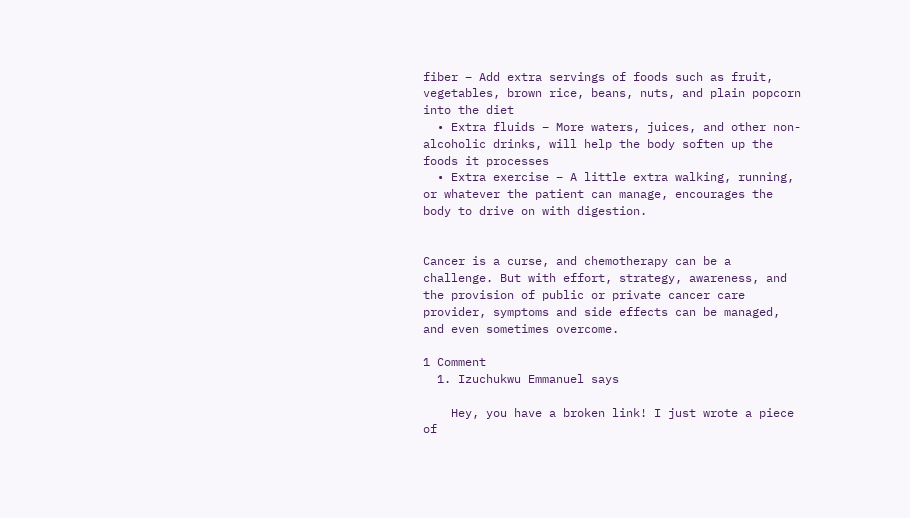fiber – Add extra servings of foods such as fruit, vegetables, brown rice, beans, nuts, and plain popcorn into the diet
  • Extra fluids – More waters, juices, and other non-alcoholic drinks, will help the body soften up the foods it processes
  • Extra exercise – A little extra walking, running, or whatever the patient can manage, encourages the body to drive on with digestion.


Cancer is a curse, and chemotherapy can be a challenge. But with effort, strategy, awareness, and the provision of public or private cancer care provider, symptoms and side effects can be managed, and even sometimes overcome.

1 Comment
  1. Izuchukwu Emmanuel says

    Hey, you have a broken link! I just wrote a piece of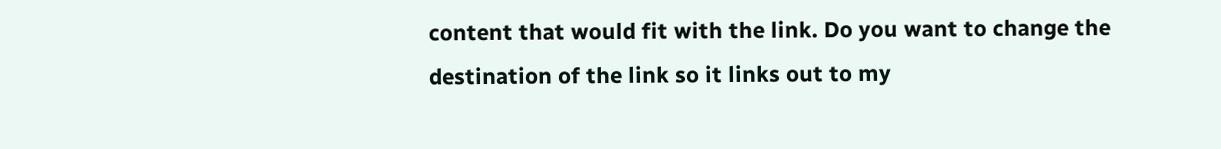content that would fit with the link. Do you want to change the destination of the link so it links out to my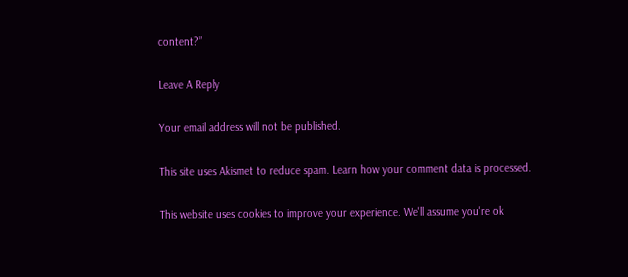content?”

Leave A Reply

Your email address will not be published.

This site uses Akismet to reduce spam. Learn how your comment data is processed.

This website uses cookies to improve your experience. We'll assume you're ok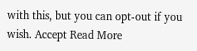with this, but you can opt-out if you wish. Accept Read More